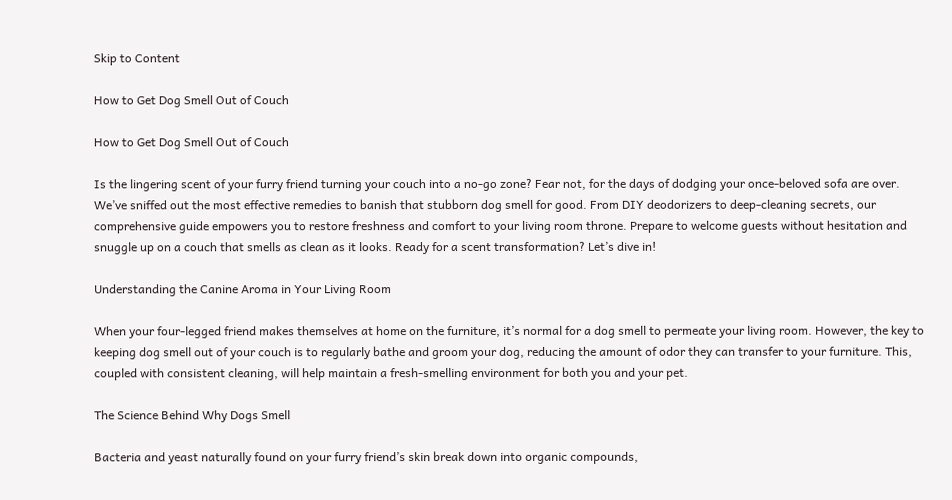Skip to Content

How to Get Dog Smell Out of Couch

How to Get Dog Smell Out of Couch

Is the lingering scent of your furry friend turning your couch into a no-go zone? Fear not, for the days of dodging your once-beloved sofa are over. We’ve sniffed out the most effective remedies to banish that stubborn dog smell for good. From DIY deodorizers to deep-cleaning secrets, our comprehensive guide empowers you to restore freshness and comfort to your living room throne. Prepare to welcome guests without hesitation and snuggle up on a couch that smells as clean as it looks. Ready for a scent transformation? Let’s dive in!

Understanding the Canine Aroma in Your Living Room

When your four-legged friend makes themselves at home on the furniture, it’s normal for a dog smell to permeate your living room. However, the key to keeping dog smell out of your couch is to regularly bathe and groom your dog, reducing the amount of odor they can transfer to your furniture. This, coupled with consistent cleaning, will help maintain a fresh-smelling environment for both you and your pet.

The Science Behind Why Dogs Smell

Bacteria and yeast naturally found on your furry friend’s skin break down into organic compounds,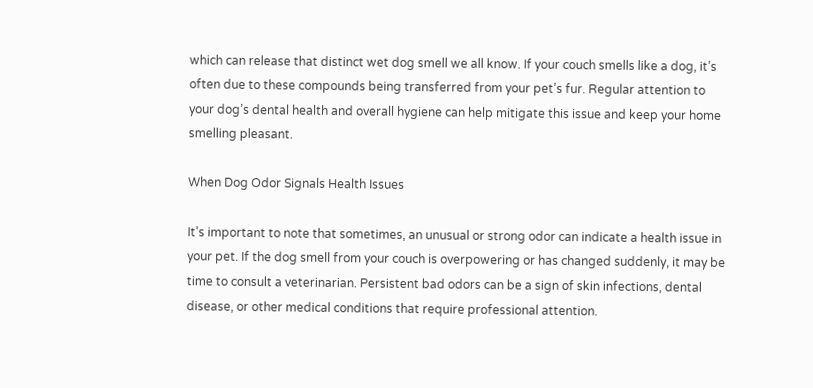which can release that distinct wet dog smell we all know. If your couch smells like a dog, it’s often due to these compounds being transferred from your pet’s fur. Regular attention to your dog’s dental health and overall hygiene can help mitigate this issue and keep your home smelling pleasant.

When Dog Odor Signals Health Issues

It’s important to note that sometimes, an unusual or strong odor can indicate a health issue in your pet. If the dog smell from your couch is overpowering or has changed suddenly, it may be time to consult a veterinarian. Persistent bad odors can be a sign of skin infections, dental disease, or other medical conditions that require professional attention.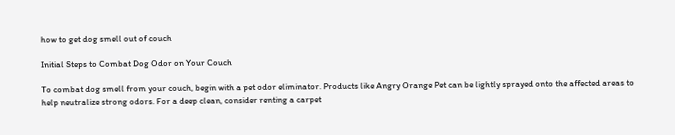how to get dog smell out of couch

Initial Steps to Combat Dog Odor on Your Couch

To combat dog smell from your couch, begin with a pet odor eliminator. Products like Angry Orange Pet can be lightly sprayed onto the affected areas to help neutralize strong odors. For a deep clean, consider renting a carpet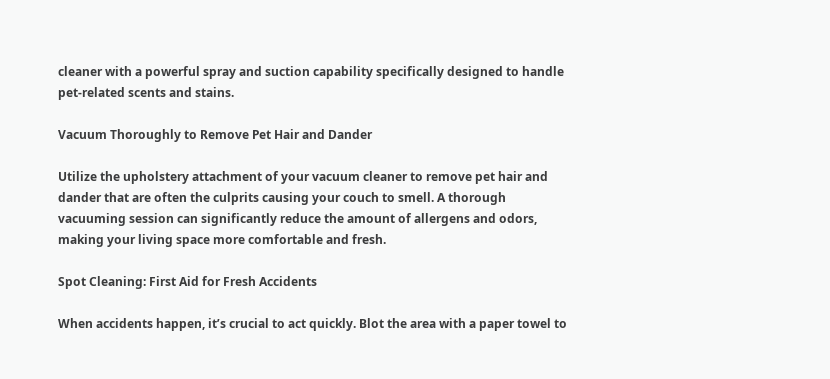cleaner with a powerful spray and suction capability specifically designed to handle pet-related scents and stains.

Vacuum Thoroughly to Remove Pet Hair and Dander

Utilize the upholstery attachment of your vacuum cleaner to remove pet hair and dander that are often the culprits causing your couch to smell. A thorough vacuuming session can significantly reduce the amount of allergens and odors, making your living space more comfortable and fresh.

Spot Cleaning: First Aid for Fresh Accidents

When accidents happen, it’s crucial to act quickly. Blot the area with a paper towel to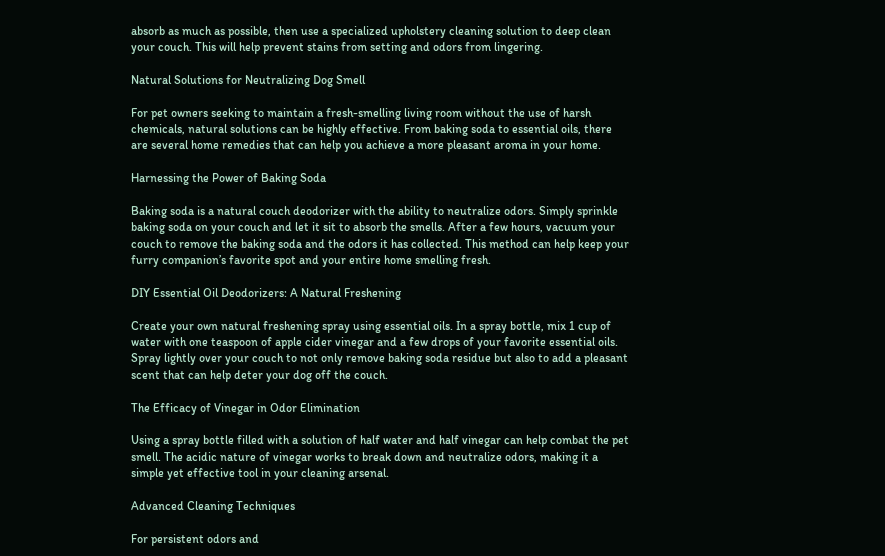absorb as much as possible, then use a specialized upholstery cleaning solution to deep clean your couch. This will help prevent stains from setting and odors from lingering.

Natural Solutions for Neutralizing Dog Smell

For pet owners seeking to maintain a fresh-smelling living room without the use of harsh chemicals, natural solutions can be highly effective. From baking soda to essential oils, there are several home remedies that can help you achieve a more pleasant aroma in your home.

Harnessing the Power of Baking Soda

Baking soda is a natural couch deodorizer with the ability to neutralize odors. Simply sprinkle baking soda on your couch and let it sit to absorb the smells. After a few hours, vacuum your couch to remove the baking soda and the odors it has collected. This method can help keep your furry companion’s favorite spot and your entire home smelling fresh.

DIY Essential Oil Deodorizers: A Natural Freshening

Create your own natural freshening spray using essential oils. In a spray bottle, mix 1 cup of water with one teaspoon of apple cider vinegar and a few drops of your favorite essential oils. Spray lightly over your couch to not only remove baking soda residue but also to add a pleasant scent that can help deter your dog off the couch.

The Efficacy of Vinegar in Odor Elimination

Using a spray bottle filled with a solution of half water and half vinegar can help combat the pet smell. The acidic nature of vinegar works to break down and neutralize odors, making it a simple yet effective tool in your cleaning arsenal.

Advanced Cleaning Techniques

For persistent odors and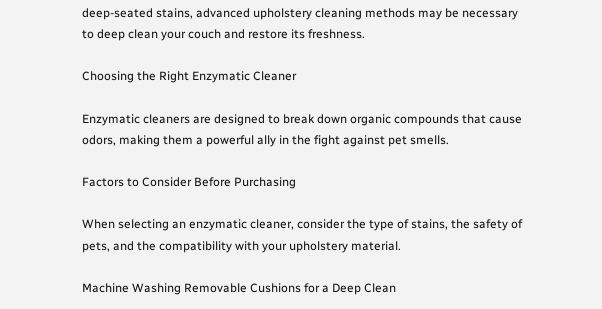deep-seated stains, advanced upholstery cleaning methods may be necessary to deep clean your couch and restore its freshness.

Choosing the Right Enzymatic Cleaner

Enzymatic cleaners are designed to break down organic compounds that cause odors, making them a powerful ally in the fight against pet smells.

Factors to Consider Before Purchasing

When selecting an enzymatic cleaner, consider the type of stains, the safety of pets, and the compatibility with your upholstery material.

Machine Washing Removable Cushions for a Deep Clean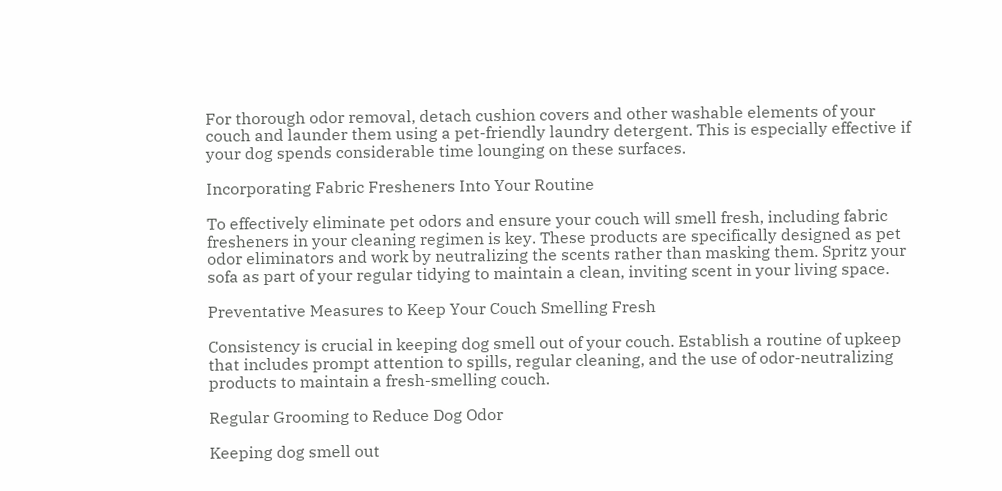For thorough odor removal, detach cushion covers and other washable elements of your couch and launder them using a pet-friendly laundry detergent. This is especially effective if your dog spends considerable time lounging on these surfaces.

Incorporating Fabric Fresheners Into Your Routine

To effectively eliminate pet odors and ensure your couch will smell fresh, including fabric fresheners in your cleaning regimen is key. These products are specifically designed as pet odor eliminators and work by neutralizing the scents rather than masking them. Spritz your sofa as part of your regular tidying to maintain a clean, inviting scent in your living space.

Preventative Measures to Keep Your Couch Smelling Fresh

Consistency is crucial in keeping dog smell out of your couch. Establish a routine of upkeep that includes prompt attention to spills, regular cleaning, and the use of odor-neutralizing products to maintain a fresh-smelling couch.

Regular Grooming to Reduce Dog Odor

Keeping dog smell out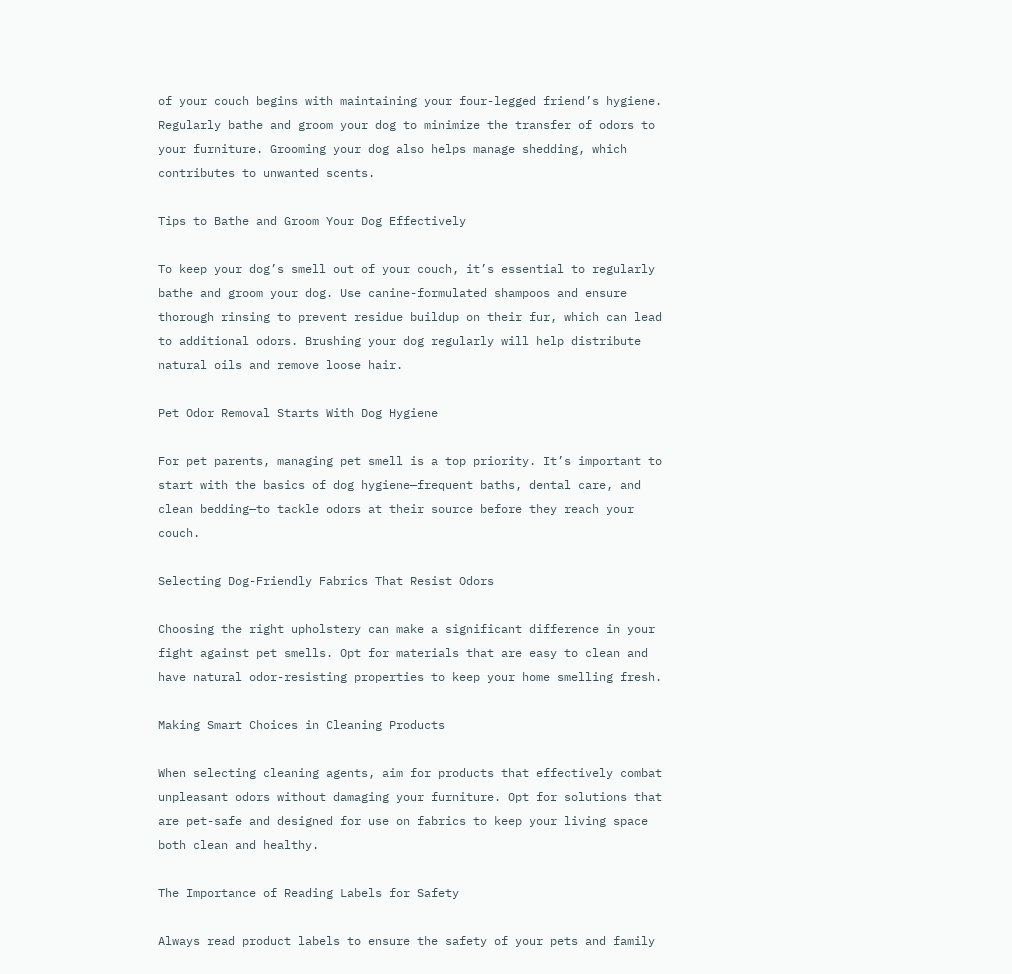of your couch begins with maintaining your four-legged friend’s hygiene. Regularly bathe and groom your dog to minimize the transfer of odors to your furniture. Grooming your dog also helps manage shedding, which contributes to unwanted scents.

Tips to Bathe and Groom Your Dog Effectively

To keep your dog’s smell out of your couch, it’s essential to regularly bathe and groom your dog. Use canine-formulated shampoos and ensure thorough rinsing to prevent residue buildup on their fur, which can lead to additional odors. Brushing your dog regularly will help distribute natural oils and remove loose hair.

Pet Odor Removal Starts With Dog Hygiene

For pet parents, managing pet smell is a top priority. It’s important to start with the basics of dog hygiene—frequent baths, dental care, and clean bedding—to tackle odors at their source before they reach your couch.

Selecting Dog-Friendly Fabrics That Resist Odors

Choosing the right upholstery can make a significant difference in your fight against pet smells. Opt for materials that are easy to clean and have natural odor-resisting properties to keep your home smelling fresh.

Making Smart Choices in Cleaning Products

When selecting cleaning agents, aim for products that effectively combat unpleasant odors without damaging your furniture. Opt for solutions that are pet-safe and designed for use on fabrics to keep your living space both clean and healthy.

The Importance of Reading Labels for Safety

Always read product labels to ensure the safety of your pets and family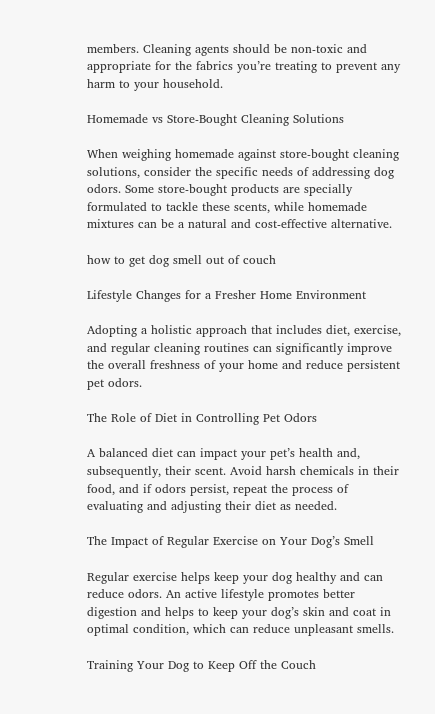members. Cleaning agents should be non-toxic and appropriate for the fabrics you’re treating to prevent any harm to your household.

Homemade vs Store-Bought Cleaning Solutions

When weighing homemade against store-bought cleaning solutions, consider the specific needs of addressing dog odors. Some store-bought products are specially formulated to tackle these scents, while homemade mixtures can be a natural and cost-effective alternative.

how to get dog smell out of couch

Lifestyle Changes for a Fresher Home Environment

Adopting a holistic approach that includes diet, exercise, and regular cleaning routines can significantly improve the overall freshness of your home and reduce persistent pet odors.

The Role of Diet in Controlling Pet Odors

A balanced diet can impact your pet’s health and, subsequently, their scent. Avoid harsh chemicals in their food, and if odors persist, repeat the process of evaluating and adjusting their diet as needed.

The Impact of Regular Exercise on Your Dog’s Smell

Regular exercise helps keep your dog healthy and can reduce odors. An active lifestyle promotes better digestion and helps to keep your dog’s skin and coat in optimal condition, which can reduce unpleasant smells.

Training Your Dog to Keep Off the Couch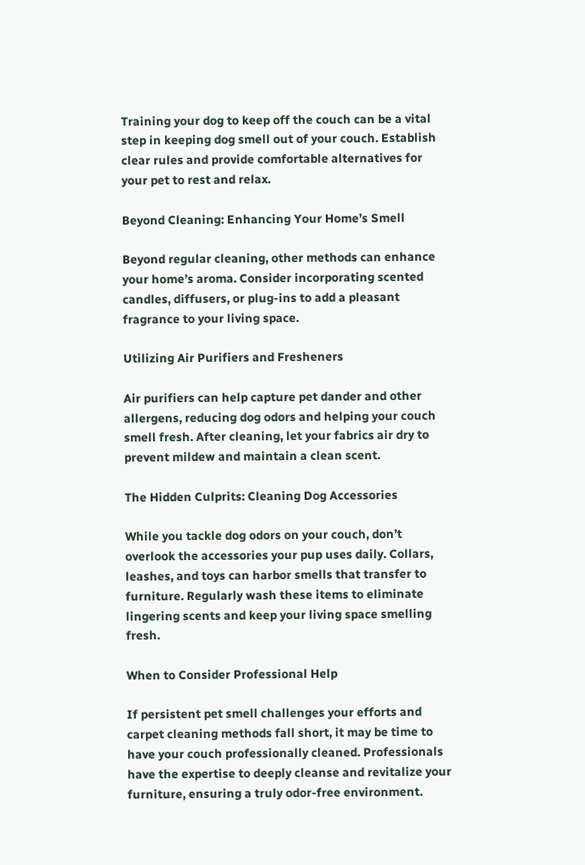Training your dog to keep off the couch can be a vital step in keeping dog smell out of your couch. Establish clear rules and provide comfortable alternatives for your pet to rest and relax.

Beyond Cleaning: Enhancing Your Home’s Smell

Beyond regular cleaning, other methods can enhance your home’s aroma. Consider incorporating scented candles, diffusers, or plug-ins to add a pleasant fragrance to your living space.

Utilizing Air Purifiers and Fresheners

Air purifiers can help capture pet dander and other allergens, reducing dog odors and helping your couch smell fresh. After cleaning, let your fabrics air dry to prevent mildew and maintain a clean scent.

The Hidden Culprits: Cleaning Dog Accessories

While you tackle dog odors on your couch, don’t overlook the accessories your pup uses daily. Collars, leashes, and toys can harbor smells that transfer to furniture. Regularly wash these items to eliminate lingering scents and keep your living space smelling fresh.

When to Consider Professional Help

If persistent pet smell challenges your efforts and carpet cleaning methods fall short, it may be time to have your couch professionally cleaned. Professionals have the expertise to deeply cleanse and revitalize your furniture, ensuring a truly odor-free environment.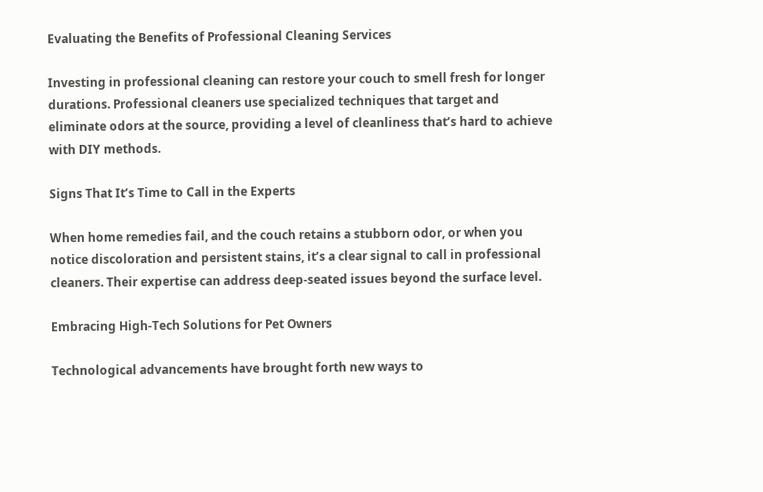Evaluating the Benefits of Professional Cleaning Services

Investing in professional cleaning can restore your couch to smell fresh for longer durations. Professional cleaners use specialized techniques that target and eliminate odors at the source, providing a level of cleanliness that’s hard to achieve with DIY methods.

Signs That It’s Time to Call in the Experts

When home remedies fail, and the couch retains a stubborn odor, or when you notice discoloration and persistent stains, it’s a clear signal to call in professional cleaners. Their expertise can address deep-seated issues beyond the surface level.

Embracing High-Tech Solutions for Pet Owners

Technological advancements have brought forth new ways to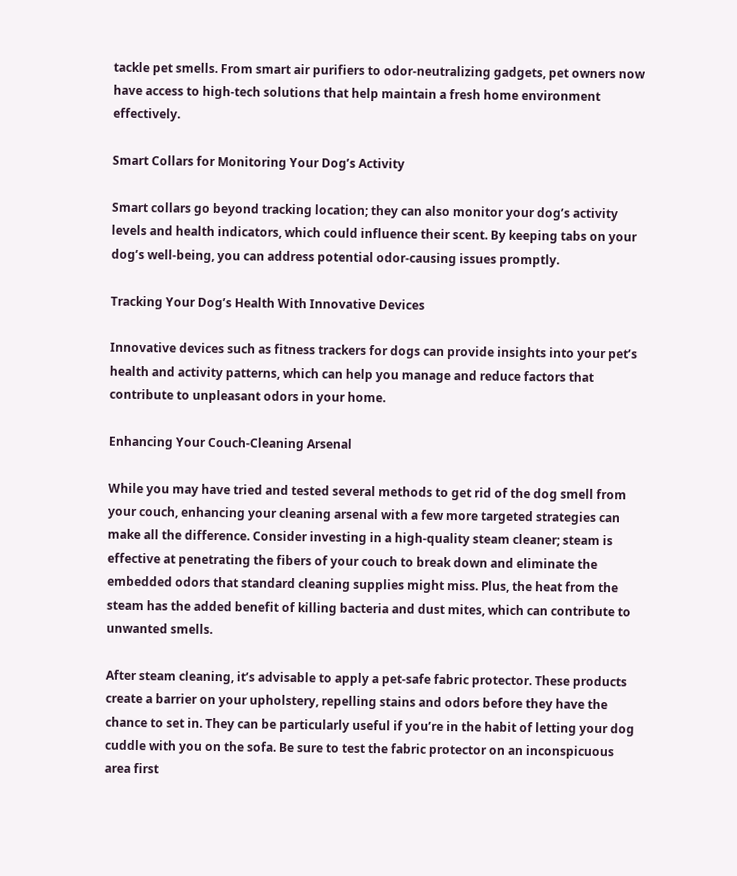tackle pet smells. From smart air purifiers to odor-neutralizing gadgets, pet owners now have access to high-tech solutions that help maintain a fresh home environment effectively.

Smart Collars for Monitoring Your Dog’s Activity

Smart collars go beyond tracking location; they can also monitor your dog’s activity levels and health indicators, which could influence their scent. By keeping tabs on your dog’s well-being, you can address potential odor-causing issues promptly.

Tracking Your Dog’s Health With Innovative Devices

Innovative devices such as fitness trackers for dogs can provide insights into your pet’s health and activity patterns, which can help you manage and reduce factors that contribute to unpleasant odors in your home.

Enhancing Your Couch-Cleaning Arsenal

While you may have tried and tested several methods to get rid of the dog smell from your couch, enhancing your cleaning arsenal with a few more targeted strategies can make all the difference. Consider investing in a high-quality steam cleaner; steam is effective at penetrating the fibers of your couch to break down and eliminate the embedded odors that standard cleaning supplies might miss. Plus, the heat from the steam has the added benefit of killing bacteria and dust mites, which can contribute to unwanted smells.

After steam cleaning, it’s advisable to apply a pet-safe fabric protector. These products create a barrier on your upholstery, repelling stains and odors before they have the chance to set in. They can be particularly useful if you’re in the habit of letting your dog cuddle with you on the sofa. Be sure to test the fabric protector on an inconspicuous area first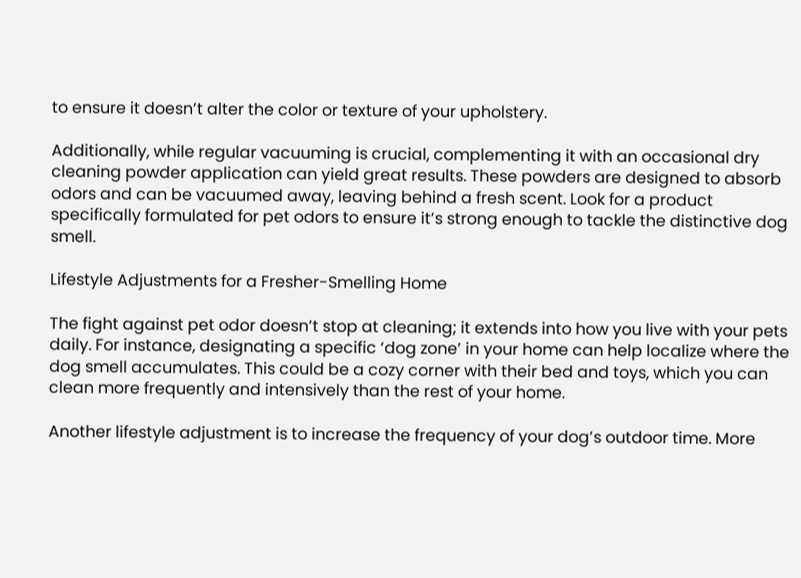to ensure it doesn’t alter the color or texture of your upholstery.

Additionally, while regular vacuuming is crucial, complementing it with an occasional dry cleaning powder application can yield great results. These powders are designed to absorb odors and can be vacuumed away, leaving behind a fresh scent. Look for a product specifically formulated for pet odors to ensure it’s strong enough to tackle the distinctive dog smell.

Lifestyle Adjustments for a Fresher-Smelling Home

The fight against pet odor doesn’t stop at cleaning; it extends into how you live with your pets daily. For instance, designating a specific ‘dog zone’ in your home can help localize where the dog smell accumulates. This could be a cozy corner with their bed and toys, which you can clean more frequently and intensively than the rest of your home.

Another lifestyle adjustment is to increase the frequency of your dog’s outdoor time. More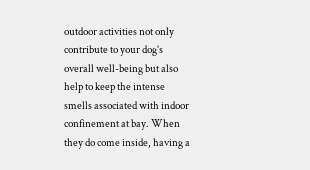outdoor activities not only contribute to your dog’s overall well-being but also help to keep the intense smells associated with indoor confinement at bay. When they do come inside, having a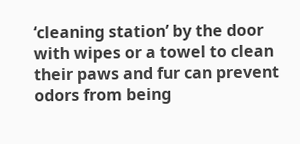‘cleaning station’ by the door with wipes or a towel to clean their paws and fur can prevent odors from being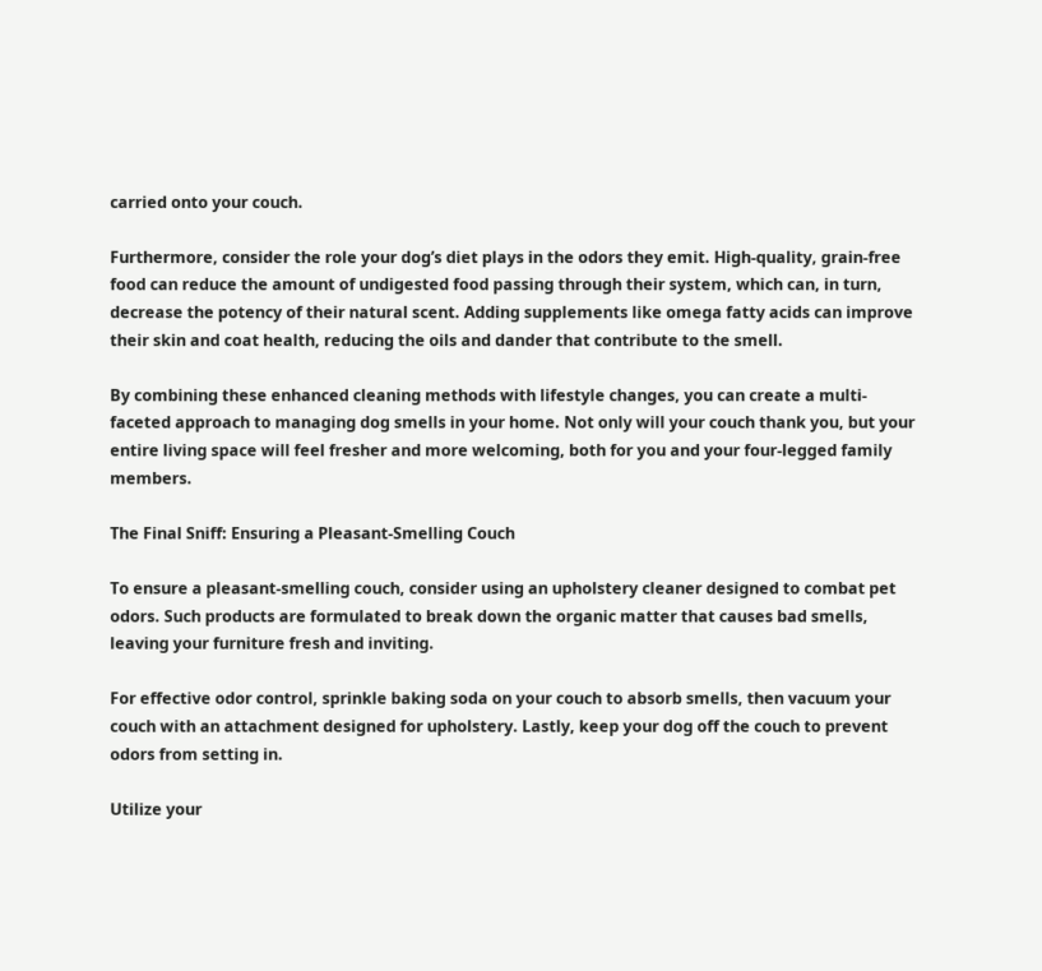carried onto your couch.

Furthermore, consider the role your dog’s diet plays in the odors they emit. High-quality, grain-free food can reduce the amount of undigested food passing through their system, which can, in turn, decrease the potency of their natural scent. Adding supplements like omega fatty acids can improve their skin and coat health, reducing the oils and dander that contribute to the smell.

By combining these enhanced cleaning methods with lifestyle changes, you can create a multi-faceted approach to managing dog smells in your home. Not only will your couch thank you, but your entire living space will feel fresher and more welcoming, both for you and your four-legged family members.

The Final Sniff: Ensuring a Pleasant-Smelling Couch

To ensure a pleasant-smelling couch, consider using an upholstery cleaner designed to combat pet odors. Such products are formulated to break down the organic matter that causes bad smells, leaving your furniture fresh and inviting.

For effective odor control, sprinkle baking soda on your couch to absorb smells, then vacuum your couch with an attachment designed for upholstery. Lastly, keep your dog off the couch to prevent odors from setting in.

Utilize your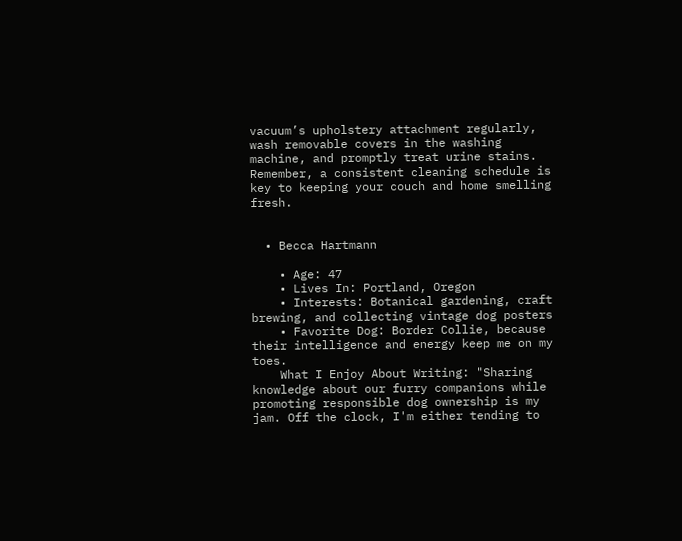vacuum’s upholstery attachment regularly, wash removable covers in the washing machine, and promptly treat urine stains. Remember, a consistent cleaning schedule is key to keeping your couch and home smelling fresh.


  • Becca Hartmann

    • Age: 47
    • Lives In: Portland, Oregon
    • Interests: Botanical gardening, craft brewing, and collecting vintage dog posters
    • Favorite Dog: Border Collie, because their intelligence and energy keep me on my toes.
    What I Enjoy About Writing: "Sharing knowledge about our furry companions while promoting responsible dog ownership is my jam. Off the clock, I'm either tending to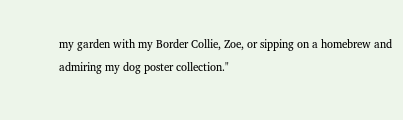my garden with my Border Collie, Zoe, or sipping on a homebrew and admiring my dog poster collection."